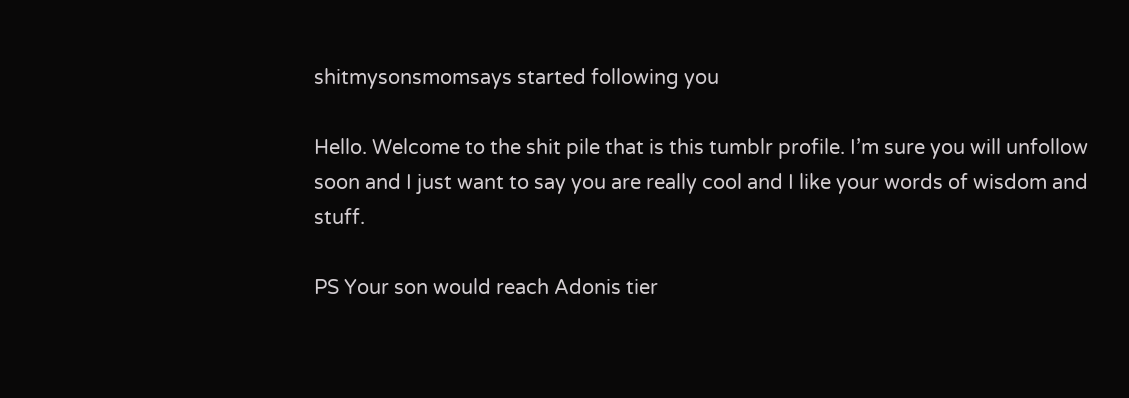shitmysonsmomsays started following you

Hello. Welcome to the shit pile that is this tumblr profile. I’m sure you will unfollow soon and I just want to say you are really cool and I like your words of wisdom and stuff.

PS Your son would reach Adonis tier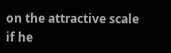on the attractive scale if he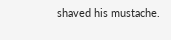shaved his mustache.